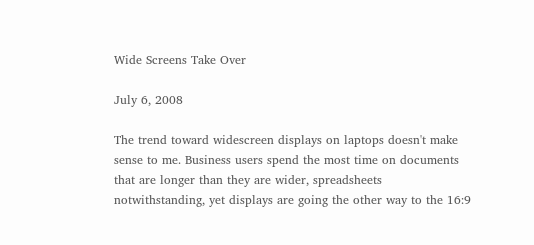Wide Screens Take Over

July 6, 2008

The trend toward widescreen displays on laptops doesn't make sense to me. Business users spend the most time on documents that are longer than they are wider, spreadsheets notwithstanding, yet displays are going the other way to the 16:9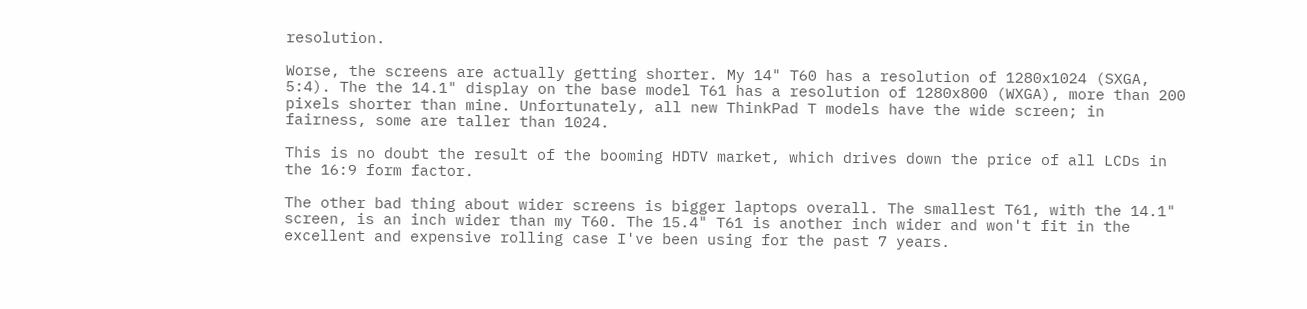resolution.

Worse, the screens are actually getting shorter. My 14" T60 has a resolution of 1280x1024 (SXGA, 5:4). The the 14.1" display on the base model T61 has a resolution of 1280x800 (WXGA), more than 200 pixels shorter than mine. Unfortunately, all new ThinkPad T models have the wide screen; in fairness, some are taller than 1024.

This is no doubt the result of the booming HDTV market, which drives down the price of all LCDs in the 16:9 form factor.

The other bad thing about wider screens is bigger laptops overall. The smallest T61, with the 14.1" screen, is an inch wider than my T60. The 15.4" T61 is another inch wider and won't fit in the excellent and expensive rolling case I've been using for the past 7 years.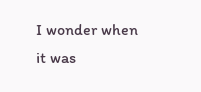I wonder when it was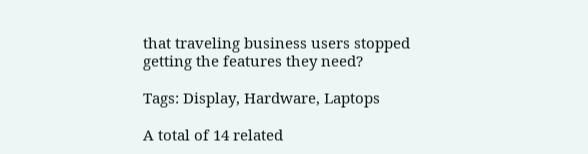that traveling business users stopped getting the features they need?

Tags: Display, Hardware, Laptops

A total of 14 related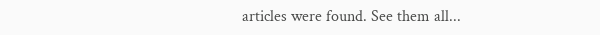articles were found. See them all...